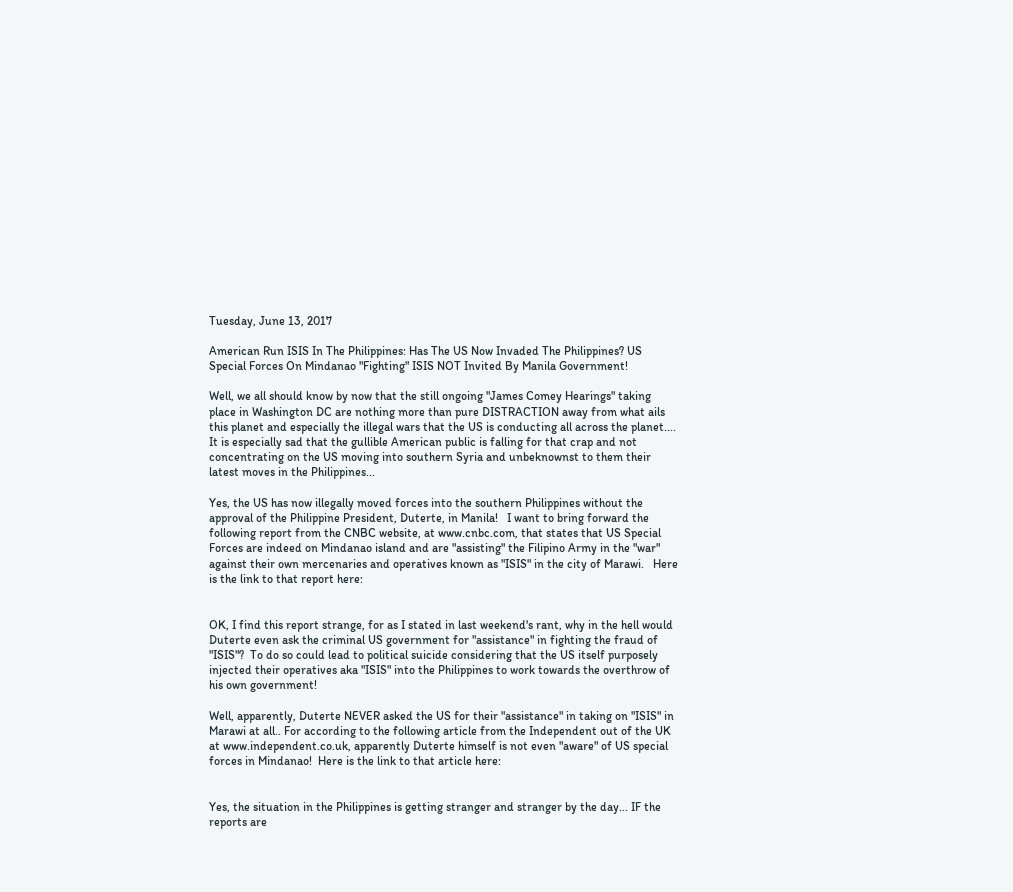Tuesday, June 13, 2017

American Run ISIS In The Philippines: Has The US Now Invaded The Philippines? US Special Forces On Mindanao "Fighting" ISIS NOT Invited By Manila Government!

Well, we all should know by now that the still ongoing "James Comey Hearings" taking place in Washington DC are nothing more than pure DISTRACTION away from what ails this planet and especially the illegal wars that the US is conducting all across the planet.... It is especially sad that the gullible American public is falling for that crap and not concentrating on the US moving into southern Syria and unbeknownst to them their latest moves in the Philippines...

Yes, the US has now illegally moved forces into the southern Philippines without the approval of the Philippine President, Duterte, in Manila!   I want to bring forward the following report from the CNBC website, at www.cnbc.com, that states that US Special Forces are indeed on Mindanao island and are "assisting" the Filipino Army in the "war" against their own mercenaries and operatives known as "ISIS" in the city of Marawi.   Here is the link to that report here:


OK, I find this report strange, for as I stated in last weekend's rant, why in the hell would Duterte even ask the criminal US government for "assistance" in fighting the fraud of "ISIS"?  To do so could lead to political suicide considering that the US itself purposely injected their operatives aka "ISIS" into the Philippines to work towards the overthrow of his own government!

Well, apparently, Duterte NEVER asked the US for their "assistance" in taking on "ISIS" in Marawi at all.. For according to the following article from the Independent out of the UK at www.independent.co.uk, apparently Duterte himself is not even "aware" of US special forces in Mindanao!  Here is the link to that article here:


Yes, the situation in the Philippines is getting stranger and stranger by the day... IF the reports are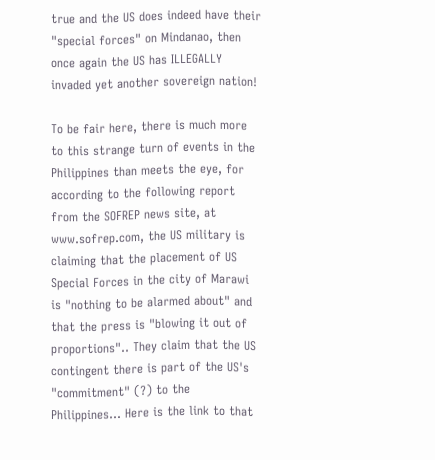true and the US does indeed have their "special forces" on Mindanao, then once again the US has ILLEGALLY invaded yet another sovereign nation!

To be fair here, there is much more to this strange turn of events in the Philippines than meets the eye, for according to the following report from the SOFREP news site, at www.sofrep.com, the US military is claiming that the placement of US Special Forces in the city of Marawi is "nothing to be alarmed about" and that the press is "blowing it out of proportions".. They claim that the US contingent there is part of the US's "commitment" (?) to the Philippines... Here is the link to that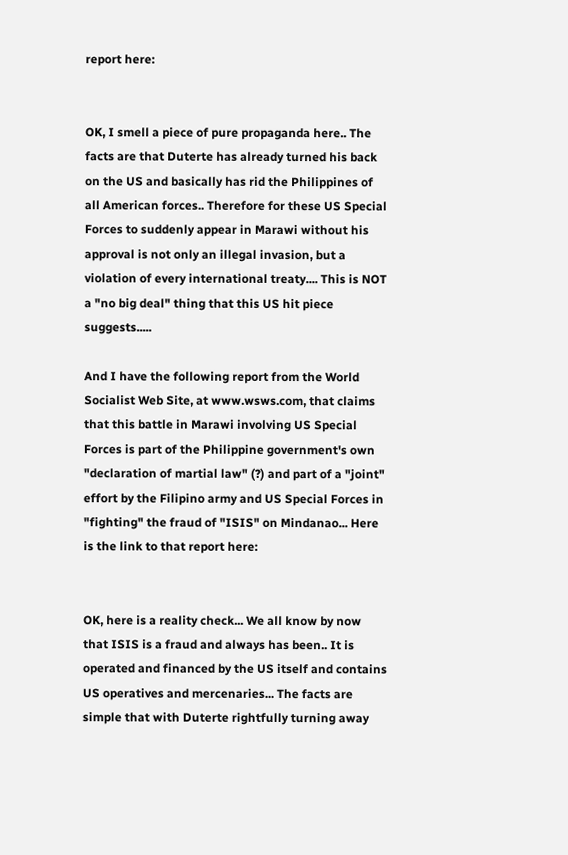report here:


OK, I smell a piece of pure propaganda here.. The facts are that Duterte has already turned his back on the US and basically has rid the Philippines of all American forces.. Therefore for these US Special Forces to suddenly appear in Marawi without his approval is not only an illegal invasion, but a violation of every international treaty.... This is NOT a "no big deal" thing that this US hit piece suggests.....

And I have the following report from the World Socialist Web Site, at www.wsws.com, that claims that this battle in Marawi involving US Special Forces is part of the Philippine government's own "declaration of martial law" (?) and part of a "joint" effort by the Filipino army and US Special Forces in "fighting" the fraud of "ISIS" on Mindanao... Here is the link to that report here:


OK, here is a reality check... We all know by now that ISIS is a fraud and always has been.. It is operated and financed by the US itself and contains US operatives and mercenaries... The facts are simple that with Duterte rightfully turning away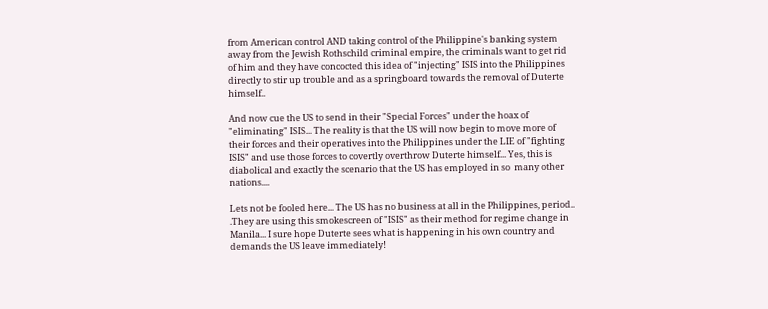from American control AND taking control of the Philippine's banking system away from the Jewish Rothschild criminal empire, the criminals want to get rid of him and they have concocted this idea of "injecting" ISIS into the Philippines directly to stir up trouble and as a springboard towards the removal of Duterte himself..

And now cue the US to send in their "Special Forces" under the hoax of "eliminating" ISIS... The reality is that the US will now begin to move more of their forces and their operatives into the Philippines under the LIE of "fighting ISIS" and use those forces to covertly overthrow Duterte himself... Yes, this is diabolical and exactly the scenario that the US has employed in so  many other nations....

Lets not be fooled here... The US has no business at all in the Philippines, period.. .They are using this smokescreen of "ISIS" as their method for regime change in Manila... I sure hope Duterte sees what is happening in his own country and demands the US leave immediately!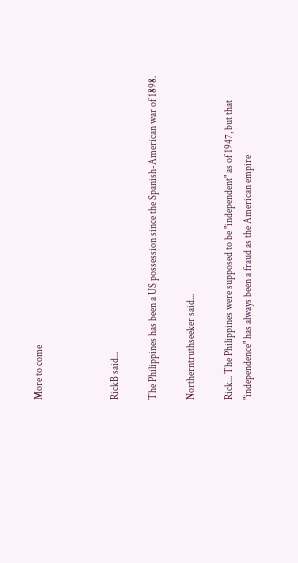More to come



RickB said...

The Philippines has been a US possession since the Spanish-American war of 1898.

Northerntruthseeker said...

Rick... The Philippines were supposed to be "independent" as of 1947, but that "independence" has always been a fraud as the American empire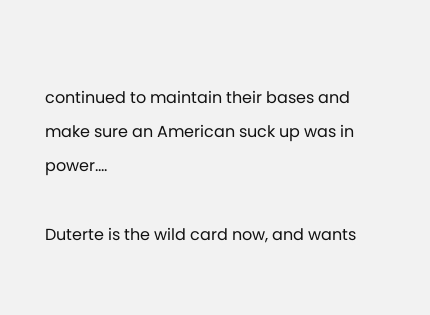continued to maintain their bases and make sure an American suck up was in power....

Duterte is the wild card now, and wants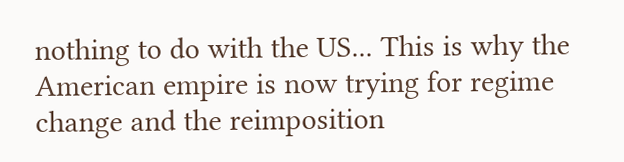nothing to do with the US... This is why the American empire is now trying for regime change and the reimposition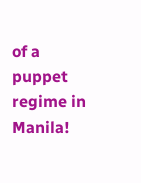of a puppet regime in Manila!